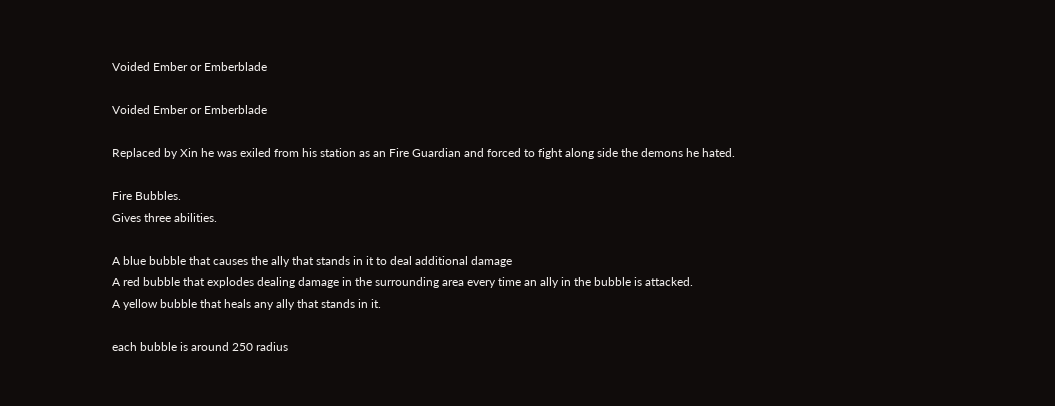Voided Ember or Emberblade

Voided Ember or Emberblade

Replaced by Xin he was exiled from his station as an Fire Guardian and forced to fight along side the demons he hated.

Fire Bubbles.
Gives three abilities.

A blue bubble that causes the ally that stands in it to deal additional damage
A red bubble that explodes dealing damage in the surrounding area every time an ally in the bubble is attacked.
A yellow bubble that heals any ally that stands in it.

each bubble is around 250 radius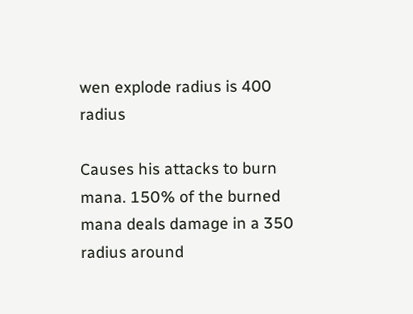wen explode radius is 400 radius

Causes his attacks to burn mana. 150% of the burned mana deals damage in a 350 radius around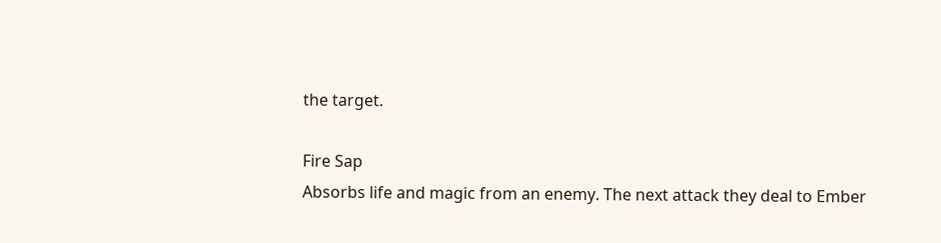the target.

Fire Sap
Absorbs life and magic from an enemy. The next attack they deal to Ember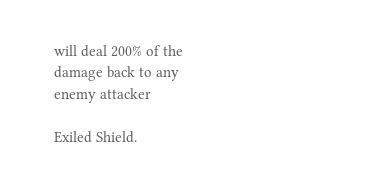will deal 200% of the damage back to any enemy attacker

Exiled Shield.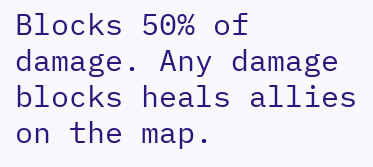Blocks 50% of damage. Any damage blocks heals allies on the map.